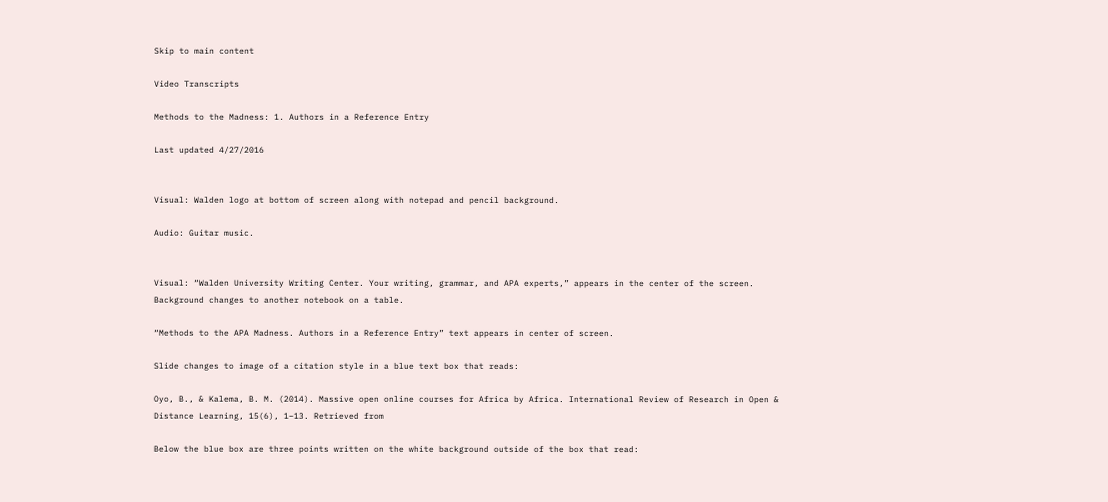Skip to main content

Video Transcripts

Methods to the Madness: 1. Authors in a Reference Entry

Last updated 4/27/2016


Visual: Walden logo at bottom of screen along with notepad and pencil background.

Audio: Guitar music.


Visual: “Walden University Writing Center. Your writing, grammar, and APA experts,” appears in the center of the screen. Background changes to another notebook on a table.

“Methods to the APA Madness. Authors in a Reference Entry” text appears in center of screen.

Slide changes to image of a citation style in a blue text box that reads:

Oyo, B., & Kalema, B. M. (2014). Massive open online courses for Africa by Africa. International Review of Research in Open & Distance Learning, 15(6), 1–13. Retrieved from

Below the blue box are three points written on the white background outside of the box that read: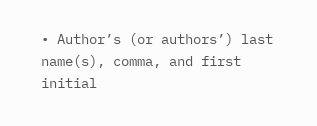• Author’s (or authors’) last name(s), comma, and first initial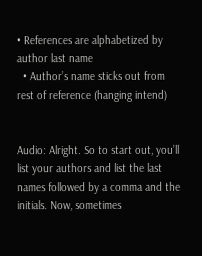• References are alphabetized by author last name
  • Author’s name sticks out from rest of reference (hanging intend)


Audio: Alright. So to start out, you’ll list your authors and list the last names followed by a comma and the initials. Now, sometimes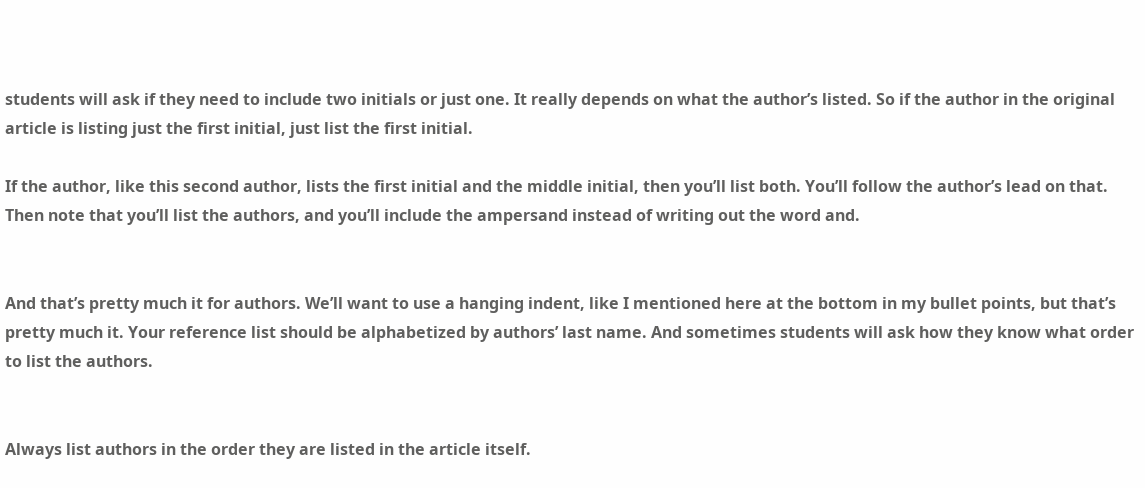students will ask if they need to include two initials or just one. It really depends on what the author’s listed. So if the author in the original article is listing just the first initial, just list the first initial.

If the author, like this second author, lists the first initial and the middle initial, then you’ll list both. You’ll follow the author’s lead on that. Then note that you’ll list the authors, and you’ll include the ampersand instead of writing out the word and.


And that’s pretty much it for authors. We’ll want to use a hanging indent, like I mentioned here at the bottom in my bullet points, but that’s pretty much it. Your reference list should be alphabetized by authors’ last name. And sometimes students will ask how they know what order to list the authors.


Always list authors in the order they are listed in the article itself.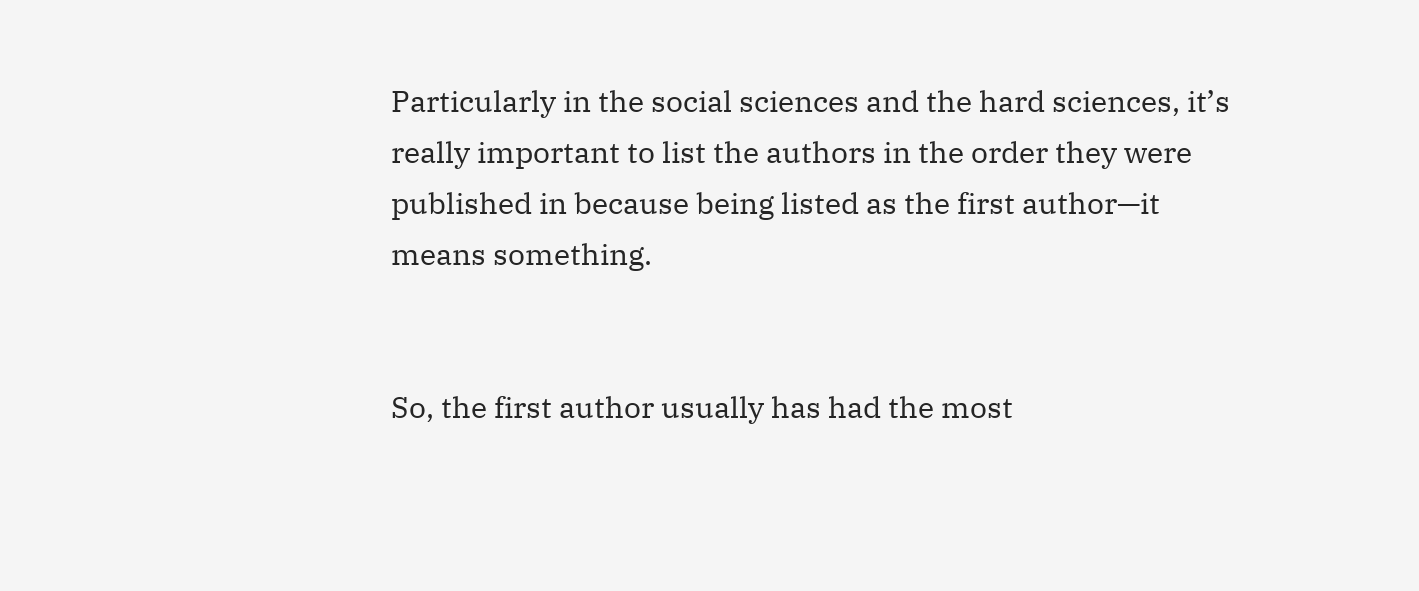Particularly in the social sciences and the hard sciences, it’s really important to list the authors in the order they were published in because being listed as the first author—it means something.


So, the first author usually has had the most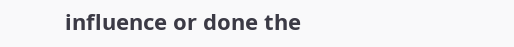influence or done the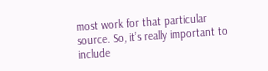most work for that particular source. So, it’s really important to include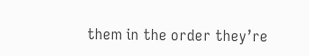them in the order they’re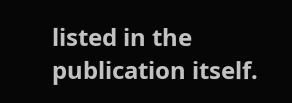listed in the publication itself.